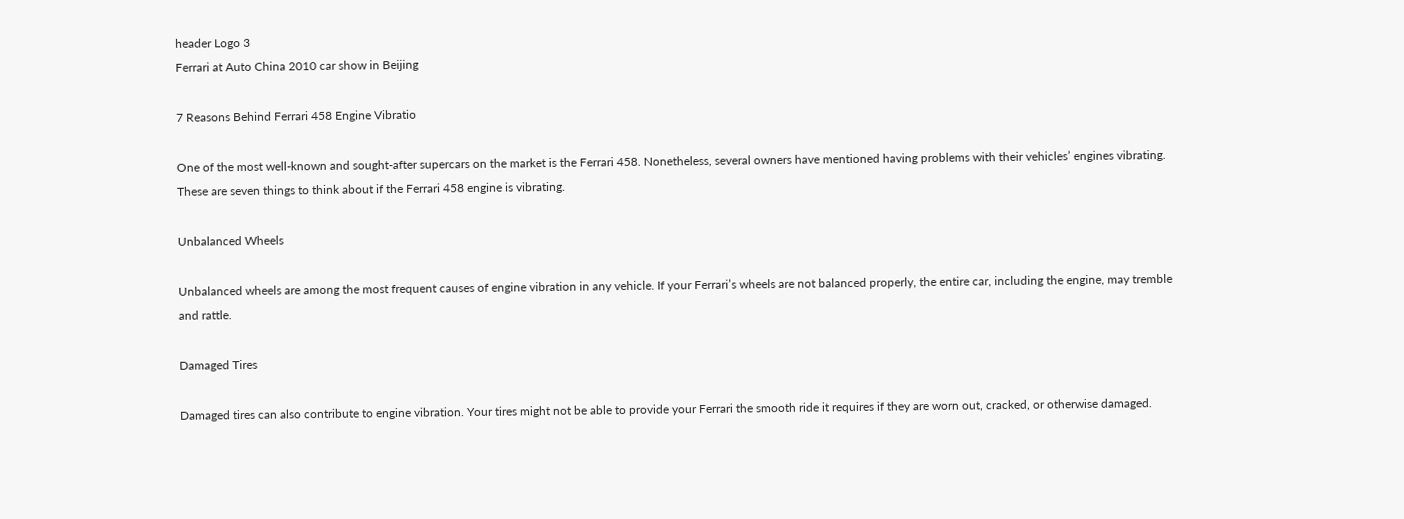header Logo 3
Ferrari at Auto China 2010 car show in Beijing

7 Reasons Behind Ferrari 458 Engine Vibratio

One of the most well-known and sought-after supercars on the market is the Ferrari 458. Nonetheless, several owners have mentioned having problems with their vehicles’ engines vibrating. These are seven things to think about if the Ferrari 458 engine is vibrating.

Unbalanced Wheels

Unbalanced wheels are among the most frequent causes of engine vibration in any vehicle. If your Ferrari’s wheels are not balanced properly, the entire car, including the engine, may tremble and rattle.

Damaged Tires

Damaged tires can also contribute to engine vibration. Your tires might not be able to provide your Ferrari the smooth ride it requires if they are worn out, cracked, or otherwise damaged.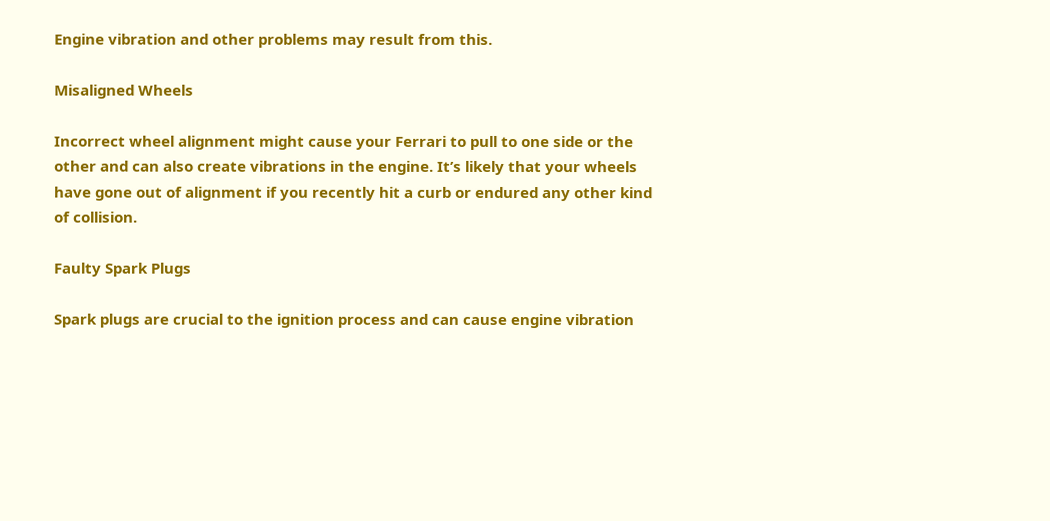Engine vibration and other problems may result from this.

Misaligned Wheels

Incorrect wheel alignment might cause your Ferrari to pull to one side or the other and can also create vibrations in the engine. It’s likely that your wheels have gone out of alignment if you recently hit a curb or endured any other kind of collision.

Faulty Spark Plugs

Spark plugs are crucial to the ignition process and can cause engine vibration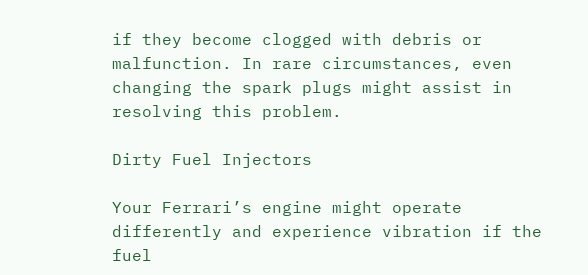if they become clogged with debris or malfunction. In rare circumstances, even changing the spark plugs might assist in resolving this problem.

Dirty Fuel Injectors

Your Ferrari’s engine might operate differently and experience vibration if the fuel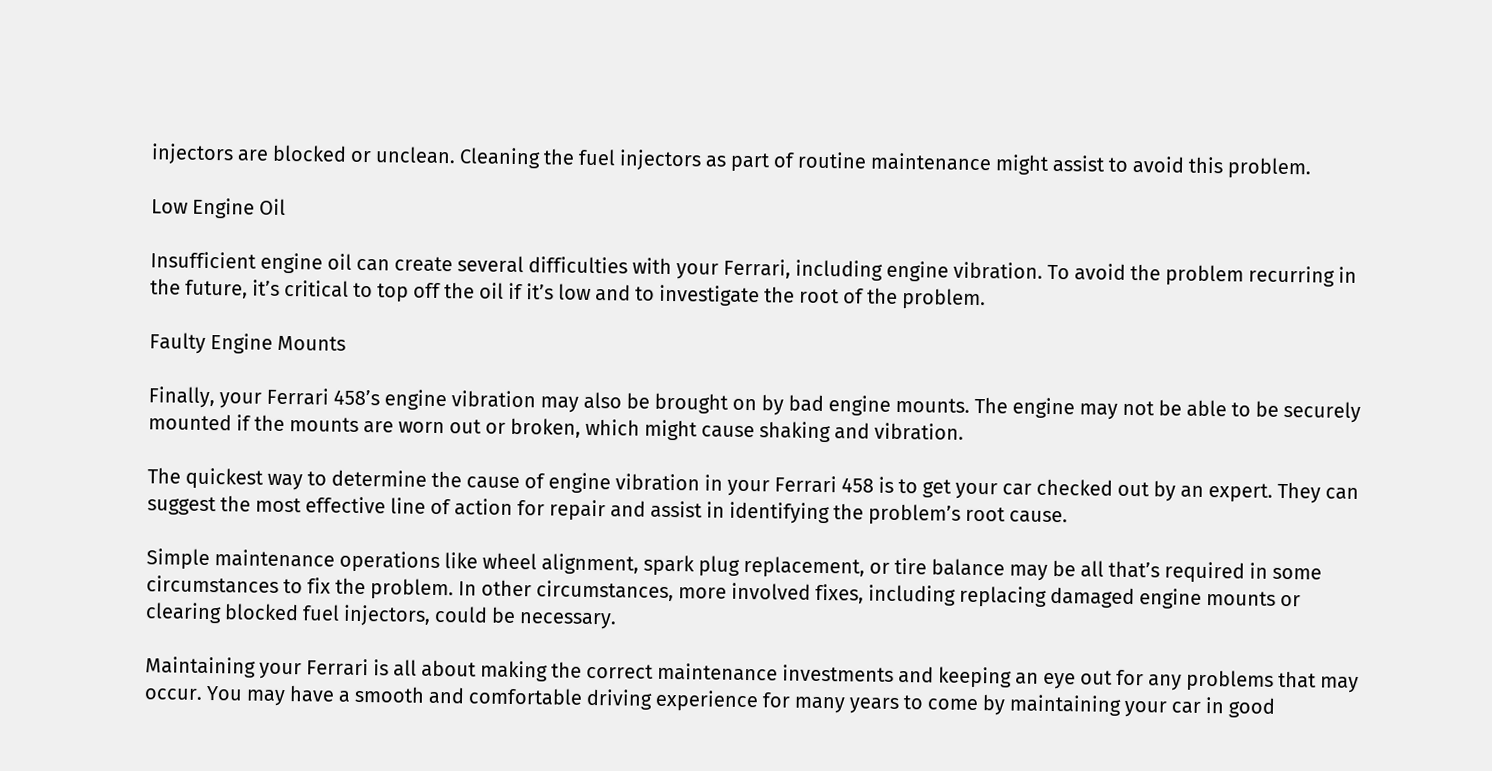injectors are blocked or unclean. Cleaning the fuel injectors as part of routine maintenance might assist to avoid this problem.

Low Engine Oil

Insufficient engine oil can create several difficulties with your Ferrari, including engine vibration. To avoid the problem recurring in the future, it’s critical to top off the oil if it’s low and to investigate the root of the problem.

Faulty Engine Mounts

Finally, your Ferrari 458’s engine vibration may also be brought on by bad engine mounts. The engine may not be able to be securely mounted if the mounts are worn out or broken, which might cause shaking and vibration.

The quickest way to determine the cause of engine vibration in your Ferrari 458 is to get your car checked out by an expert. They can suggest the most effective line of action for repair and assist in identifying the problem’s root cause.

Simple maintenance operations like wheel alignment, spark plug replacement, or tire balance may be all that’s required in some circumstances to fix the problem. In other circumstances, more involved fixes, including replacing damaged engine mounts or clearing blocked fuel injectors, could be necessary.

Maintaining your Ferrari is all about making the correct maintenance investments and keeping an eye out for any problems that may occur. You may have a smooth and comfortable driving experience for many years to come by maintaining your car in good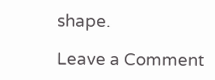shape.

Leave a Comment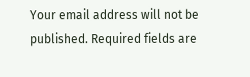Your email address will not be published. Required fields are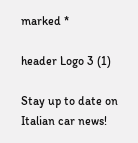marked *

header Logo 3 (1)

Stay up to date on Italian car news!